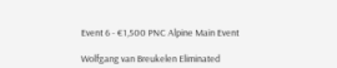Event 6 - €1,500 PNC Alpine Main Event

Wolfgang van Breukelen Eliminated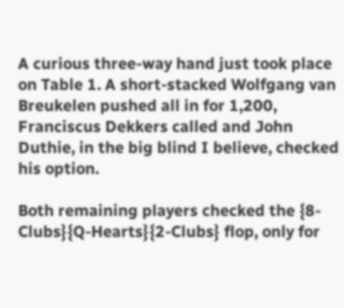A curious three-way hand just took place on Table 1. A short-stacked Wolfgang van Breukelen pushed all in for 1,200, Franciscus Dekkers called and John Duthie, in the big blind I believe, checked his option.

Both remaining players checked the {8-Clubs}{Q-Hearts}{2-Clubs} flop, only for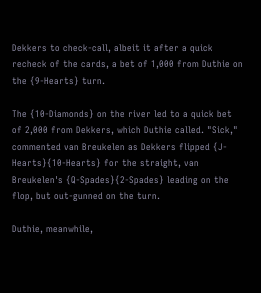Dekkers to check-call, albeit it after a quick recheck of the cards, a bet of 1,000 from Duthie on the {9-Hearts} turn.

The {10-Diamonds} on the river led to a quick bet of 2,000 from Dekkers, which Duthie called. "Sick," commented van Breukelen as Dekkers flipped {J-Hearts}{10-Hearts} for the straight, van Breukelen's {Q-Spades}{2-Spades} leading on the flop, but out-gunned on the turn.

Duthie, meanwhile,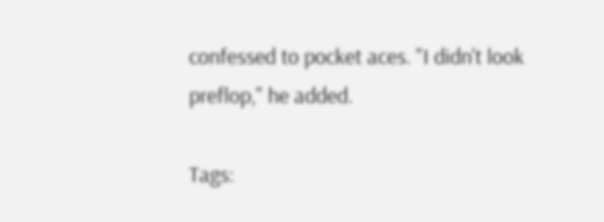confessed to pocket aces. "I didn't look preflop," he added.

Tags: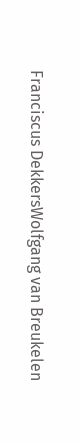Franciscus DekkersWolfgang van Breukelen